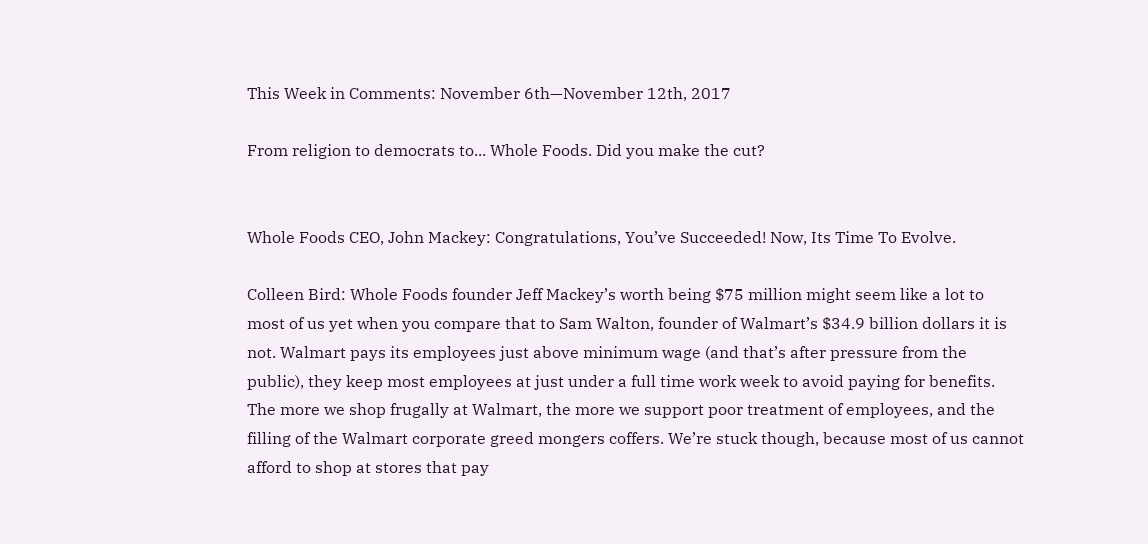This Week in Comments: November 6th—November 12th, 2017

From religion to democrats to... Whole Foods. Did you make the cut?


Whole Foods CEO, John Mackey: Congratulations, You’ve Succeeded! Now, Its Time To Evolve.

Colleen Bird: Whole Foods founder Jeff Mackey’s worth being $75 million might seem like a lot to most of us yet when you compare that to Sam Walton, founder of Walmart’s $34.9 billion dollars it is not. Walmart pays its employees just above minimum wage (and that’s after pressure from the public), they keep most employees at just under a full time work week to avoid paying for benefits. The more we shop frugally at Walmart, the more we support poor treatment of employees, and the filling of the Walmart corporate greed mongers coffers. We’re stuck though, because most of us cannot afford to shop at stores that pay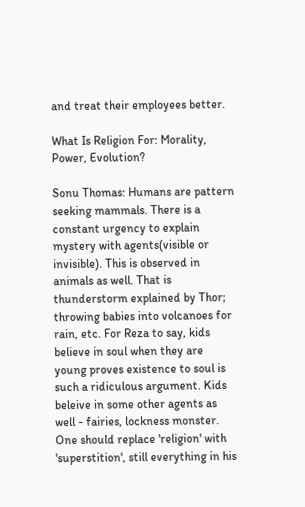and treat their employees better.

What Is Religion For: Morality, Power, Evolution?

Sonu Thomas: Humans are pattern seeking mammals. There is a constant urgency to explain mystery with agents(visible or invisible). This is observed in animals as well. That is thunderstorm explained by Thor; throwing babies into volcanoes for rain, etc. For Reza to say, kids believe in soul when they are young proves existence to soul is such a ridiculous argument. Kids beleive in some other agents as well - fairies, lockness monster. One should replace 'religion' with 'superstition', still everything in his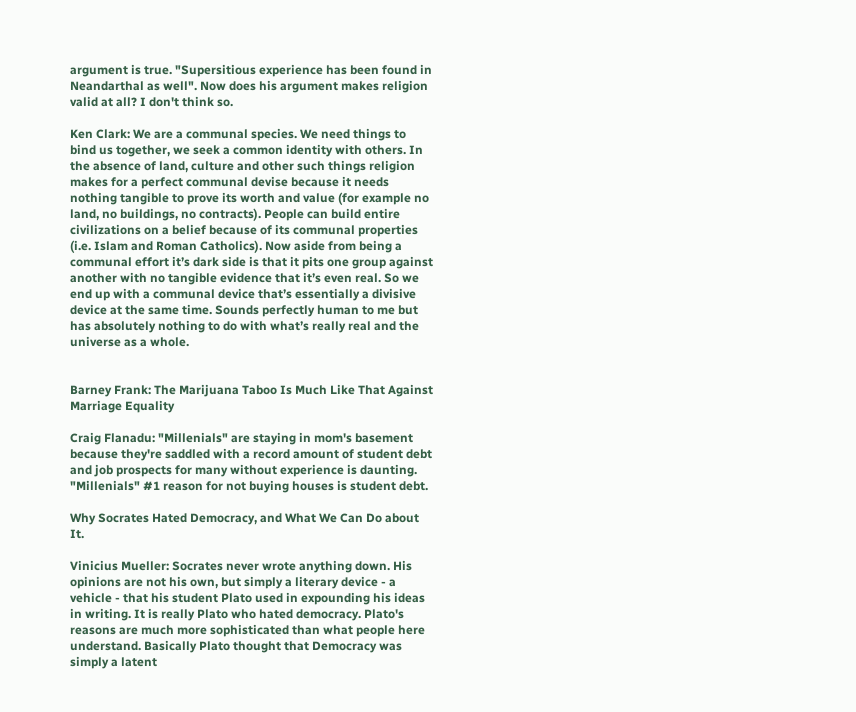argument is true. "Supersitious experience has been found in Neandarthal as well". Now does his argument makes religion valid at all? I don't think so.

Ken Clark: We are a communal species. We need things to bind us together, we seek a common identity with others. In the absence of land, culture and other such things religion makes for a perfect communal devise because it needs nothing tangible to prove its worth and value (for example no land, no buildings, no contracts). People can build entire civilizations on a belief because of its communal properties (i.e. Islam and Roman Catholics). Now aside from being a communal effort it’s dark side is that it pits one group against another with no tangible evidence that it’s even real. So we end up with a communal device that’s essentially a divisive device at the same time. Sounds perfectly human to me but has absolutely nothing to do with what’s really real and the universe as a whole.


Barney Frank: The Marijuana Taboo Is Much Like That Against Marriage Equality

Craig Flanadu: "Millenials" are staying in mom's basement because they're saddled with a record amount of student debt and job prospects for many without experience is daunting. "Millenials" #1 reason for not buying houses is student debt.

Why Socrates Hated Democracy, and What We Can Do about It.

Vinicius Mueller: Socrates never wrote anything down. His opinions are not his own, but simply a literary device - a vehicle - that his student Plato used in expounding his ideas in writing. It is really Plato who hated democracy. Plato's reasons are much more sophisticated than what people here understand. Basically Plato thought that Democracy was simply a latent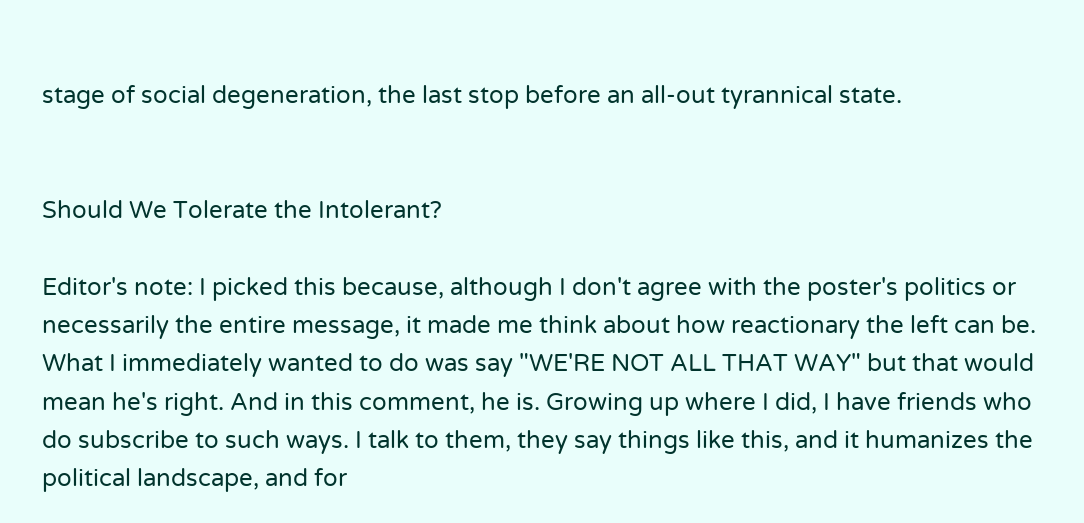stage of social degeneration, the last stop before an all-out tyrannical state.


Should We Tolerate the Intolerant?

Editor's note: I picked this because, although I don't agree with the poster's politics or necessarily the entire message, it made me think about how reactionary the left can be. What I immediately wanted to do was say "WE'RE NOT ALL THAT WAY" but that would mean he's right. And in this comment, he is. Growing up where I did, I have friends who do subscribe to such ways. I talk to them, they say things like this, and it humanizes the political landscape, and for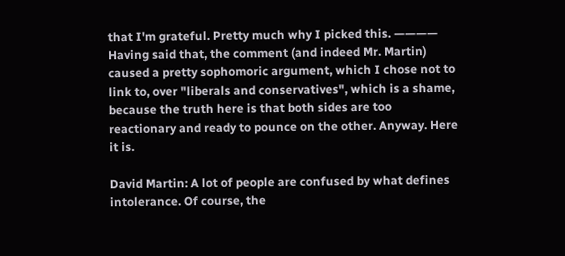that I'm grateful. Pretty much why I picked this. ———— Having said that, the comment (and indeed Mr. Martin) caused a pretty sophomoric argument, which I chose not to link to, over "liberals and conservatives", which is a shame, because the truth here is that both sides are too reactionary and ready to pounce on the other. Anyway. Here it is.

David Martin: A lot of people are confused by what defines intolerance. Of course, the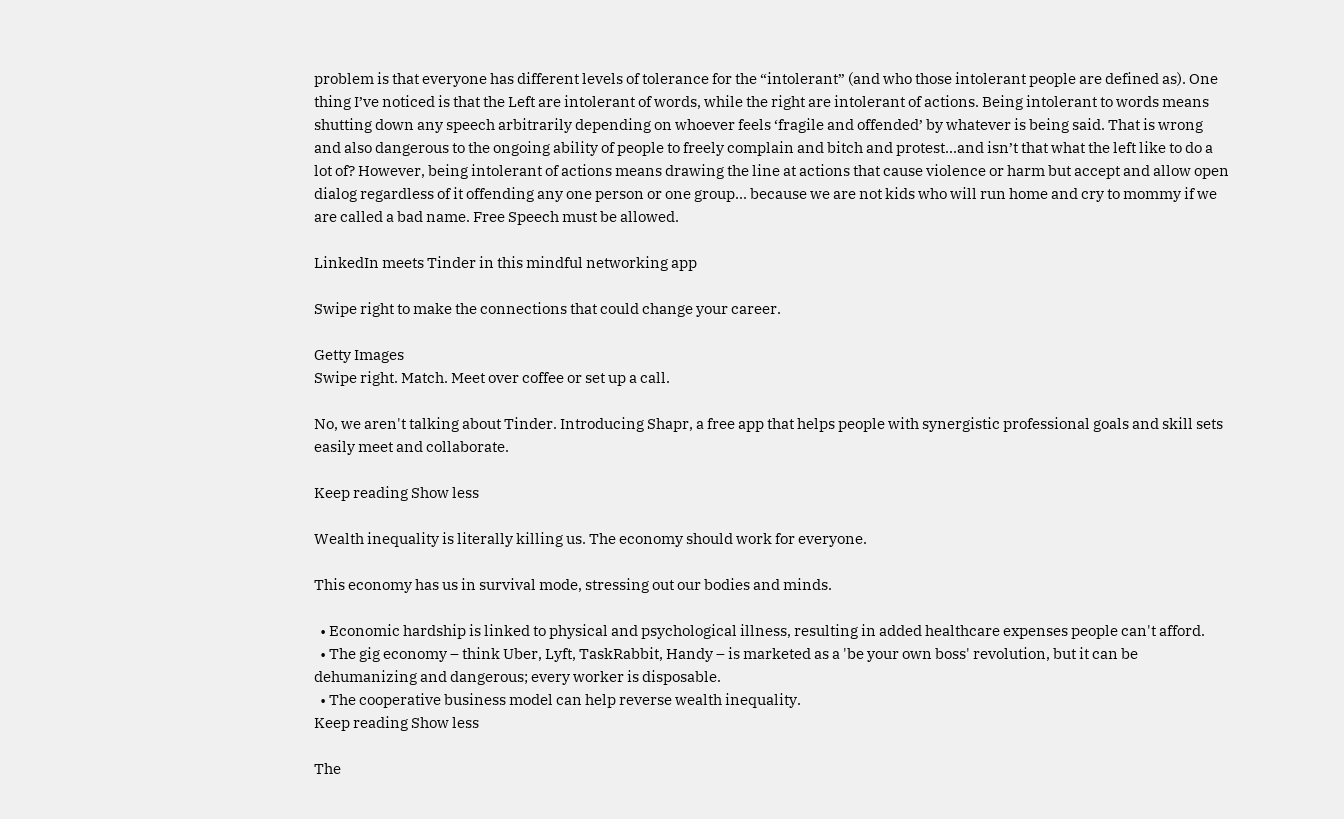problem is that everyone has different levels of tolerance for the “intolerant” (and who those intolerant people are defined as). One thing I’ve noticed is that the Left are intolerant of words, while the right are intolerant of actions. Being intolerant to words means shutting down any speech arbitrarily depending on whoever feels ‘fragile and offended’ by whatever is being said. That is wrong and also dangerous to the ongoing ability of people to freely complain and bitch and protest...and isn’t that what the left like to do a lot of? However, being intolerant of actions means drawing the line at actions that cause violence or harm but accept and allow open dialog regardless of it offending any one person or one group... because we are not kids who will run home and cry to mommy if we are called a bad name. Free Speech must be allowed.

LinkedIn meets Tinder in this mindful networking app

Swipe right to make the connections that could change your career.

Getty Images
Swipe right. Match. Meet over coffee or set up a call.

No, we aren't talking about Tinder. Introducing Shapr, a free app that helps people with synergistic professional goals and skill sets easily meet and collaborate.

Keep reading Show less

Wealth inequality is literally killing us. The economy should work for everyone.

This economy has us in survival mode, stressing out our bodies and minds.

  • Economic hardship is linked to physical and psychological illness, resulting in added healthcare expenses people can't afford.
  • The gig economy – think Uber, Lyft, TaskRabbit, Handy – is marketed as a 'be your own boss' revolution, but it can be dehumanizing and dangerous; every worker is disposable.
  • The cooperative business model can help reverse wealth inequality.
Keep reading Show less

The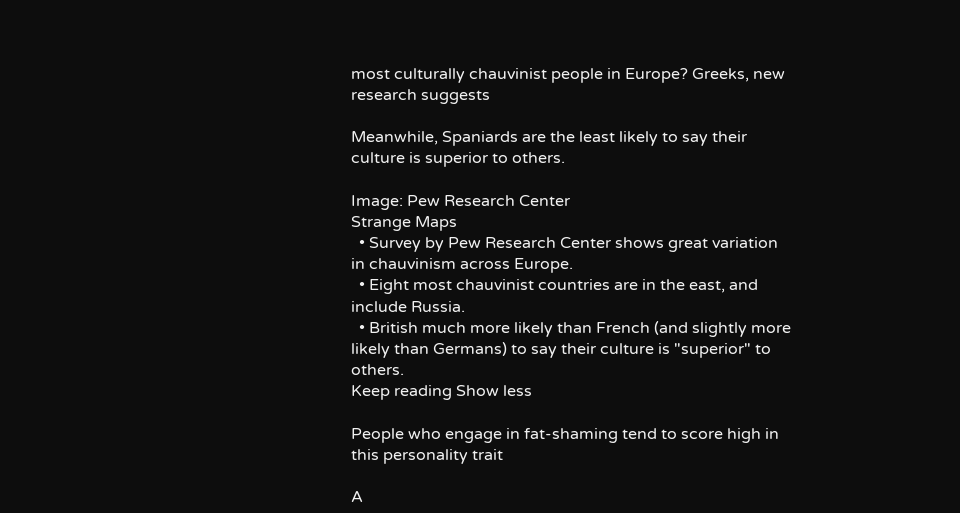most culturally chauvinist people in Europe? Greeks, new research suggests

Meanwhile, Spaniards are the least likely to say their culture is superior to others.

Image: Pew Research Center
Strange Maps
  • Survey by Pew Research Center shows great variation in chauvinism across Europe.
  • Eight most chauvinist countries are in the east, and include Russia.
  • British much more likely than French (and slightly more likely than Germans) to say their culture is "superior" to others.
Keep reading Show less

People who engage in fat-shaming tend to score high in this personality trait

A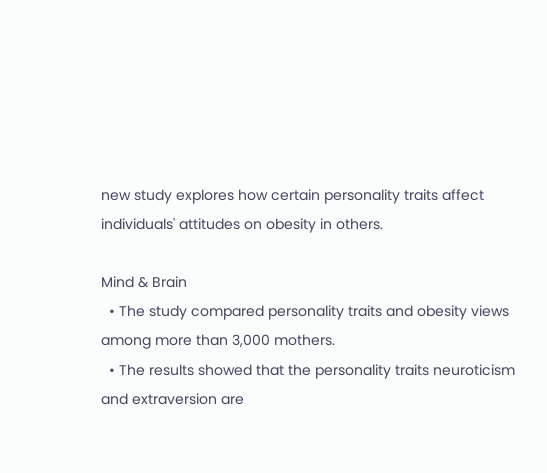new study explores how certain personality traits affect individuals' attitudes on obesity in others.

Mind & Brain
  • The study compared personality traits and obesity views among more than 3,000 mothers.
  • The results showed that the personality traits neuroticism and extraversion are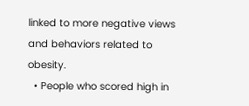linked to more negative views and behaviors related to obesity.
  • People who scored high in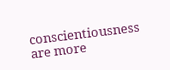conscientiousness are more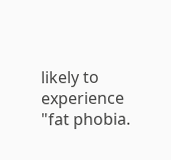likely to experience "fat phobia.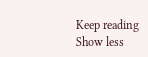Keep reading Show less